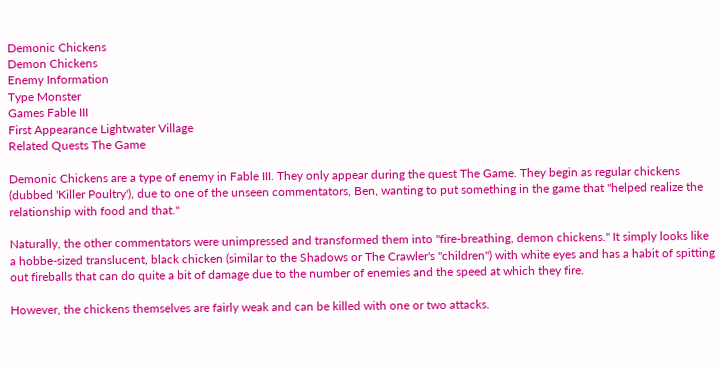Demonic Chickens
Demon Chickens
Enemy Information
Type Monster
Games Fable III
First Appearance Lightwater Village
Related Quests The Game

Demonic Chickens are a type of enemy in Fable III. They only appear during the quest The Game. They begin as regular chickens (dubbed 'Killer Poultry'), due to one of the unseen commentators, Ben, wanting to put something in the game that "helped realize the relationship with food and that."

Naturally, the other commentators were unimpressed and transformed them into "fire-breathing, demon chickens." It simply looks like a hobbe-sized translucent, black chicken (similar to the Shadows or The Crawler's "children") with white eyes and has a habit of spitting out fireballs that can do quite a bit of damage due to the number of enemies and the speed at which they fire.

However, the chickens themselves are fairly weak and can be killed with one or two attacks.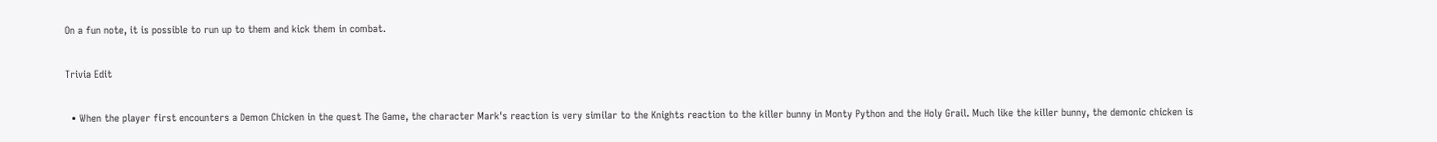On a fun note, it is possible to run up to them and kick them in combat.

Trivia Edit

  • When the player first encounters a Demon Chicken in the quest The Game, the character Mark's reaction is very similar to the Knights reaction to the killer bunny in Monty Python and the Holy Grail. Much like the killer bunny, the demonic chicken is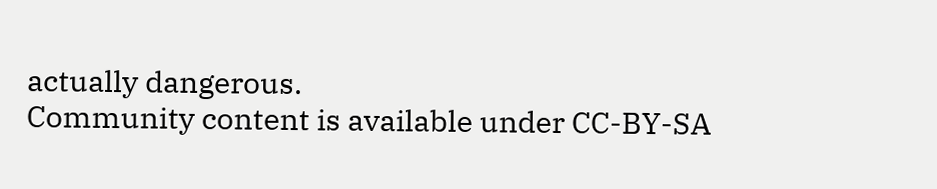actually dangerous.
Community content is available under CC-BY-SA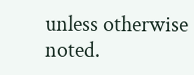unless otherwise noted.